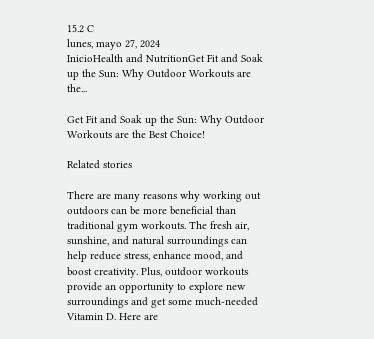15.2 C
lunes, mayo 27, 2024
InicioHealth and NutritionGet Fit and Soak up the Sun: Why Outdoor Workouts are the...

Get Fit and Soak up the Sun: Why Outdoor Workouts are the Best Choice!

Related stories

There are many reasons why working out outdoors can be more beneficial than traditional gym workouts. The fresh air, sunshine, and natural surroundings can help reduce stress, enhance mood, and boost creativity. Plus, outdoor workouts provide an opportunity to explore new surroundings and get some much-needed Vitamin D. Here are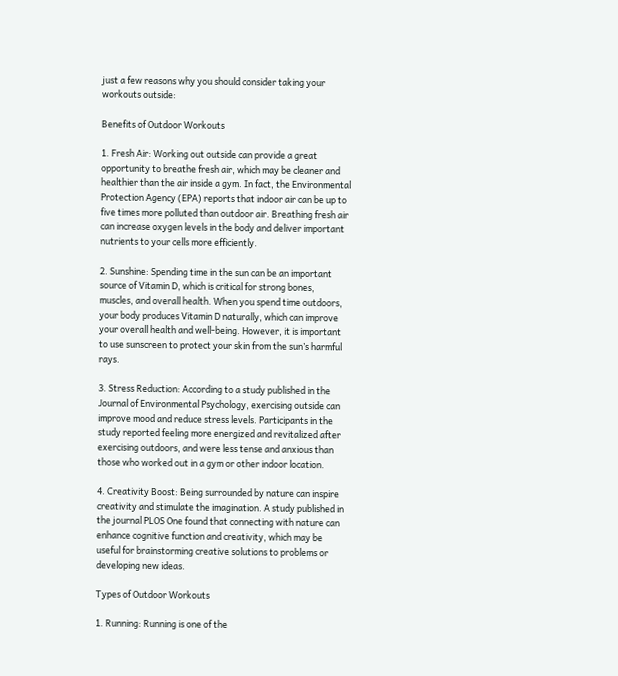just a few reasons why you should consider taking your workouts outside:

Benefits of Outdoor Workouts

1. Fresh Air: Working out outside can provide a great opportunity to breathe fresh air, which may be cleaner and healthier than the air inside a gym. In fact, the Environmental Protection Agency (EPA) reports that indoor air can be up to five times more polluted than outdoor air. Breathing fresh air can increase oxygen levels in the body and deliver important nutrients to your cells more efficiently.

2. Sunshine: Spending time in the sun can be an important source of Vitamin D, which is critical for strong bones, muscles, and overall health. When you spend time outdoors, your body produces Vitamin D naturally, which can improve your overall health and well-being. However, it is important to use sunscreen to protect your skin from the sun’s harmful rays.

3. Stress Reduction: According to a study published in the Journal of Environmental Psychology, exercising outside can improve mood and reduce stress levels. Participants in the study reported feeling more energized and revitalized after exercising outdoors, and were less tense and anxious than those who worked out in a gym or other indoor location.

4. Creativity Boost: Being surrounded by nature can inspire creativity and stimulate the imagination. A study published in the journal PLOS One found that connecting with nature can enhance cognitive function and creativity, which may be useful for brainstorming creative solutions to problems or developing new ideas.

Types of Outdoor Workouts

1. Running: Running is one of the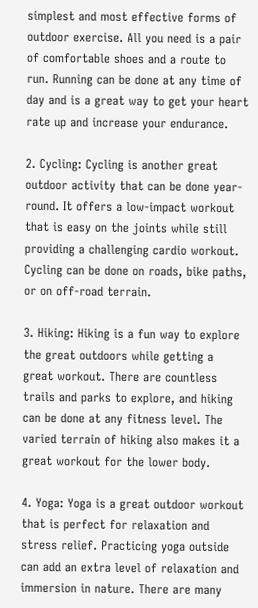simplest and most effective forms of outdoor exercise. All you need is a pair of comfortable shoes and a route to run. Running can be done at any time of day and is a great way to get your heart rate up and increase your endurance.

2. Cycling: Cycling is another great outdoor activity that can be done year-round. It offers a low-impact workout that is easy on the joints while still providing a challenging cardio workout. Cycling can be done on roads, bike paths, or on off-road terrain.

3. Hiking: Hiking is a fun way to explore the great outdoors while getting a great workout. There are countless trails and parks to explore, and hiking can be done at any fitness level. The varied terrain of hiking also makes it a great workout for the lower body.

4. Yoga: Yoga is a great outdoor workout that is perfect for relaxation and stress relief. Practicing yoga outside can add an extra level of relaxation and immersion in nature. There are many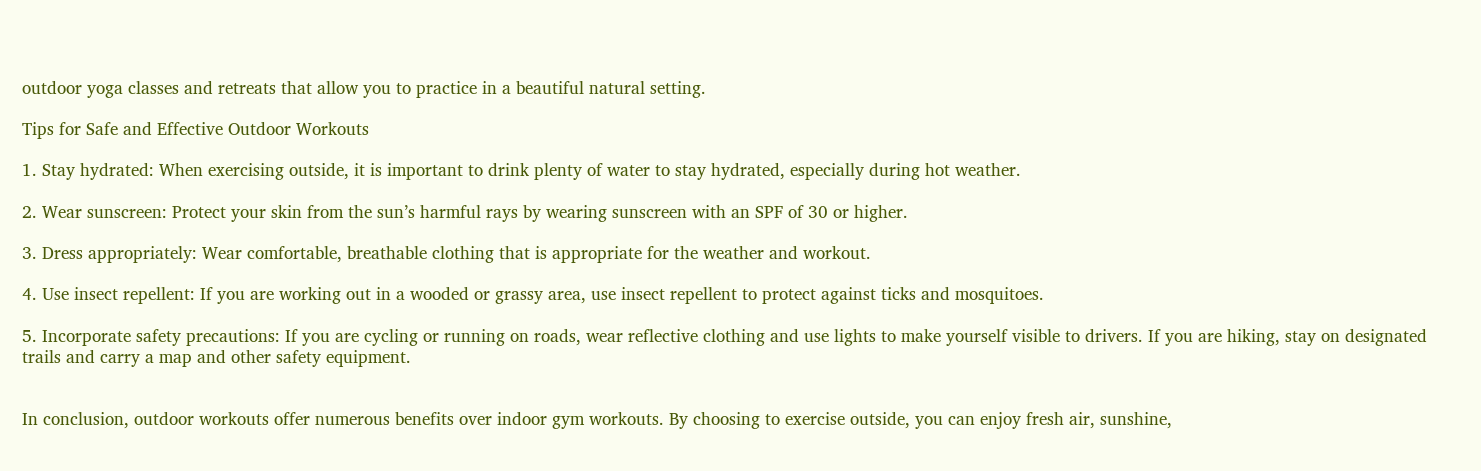outdoor yoga classes and retreats that allow you to practice in a beautiful natural setting.

Tips for Safe and Effective Outdoor Workouts

1. Stay hydrated: When exercising outside, it is important to drink plenty of water to stay hydrated, especially during hot weather.

2. Wear sunscreen: Protect your skin from the sun’s harmful rays by wearing sunscreen with an SPF of 30 or higher.

3. Dress appropriately: Wear comfortable, breathable clothing that is appropriate for the weather and workout.

4. Use insect repellent: If you are working out in a wooded or grassy area, use insect repellent to protect against ticks and mosquitoes.

5. Incorporate safety precautions: If you are cycling or running on roads, wear reflective clothing and use lights to make yourself visible to drivers. If you are hiking, stay on designated trails and carry a map and other safety equipment.


In conclusion, outdoor workouts offer numerous benefits over indoor gym workouts. By choosing to exercise outside, you can enjoy fresh air, sunshine,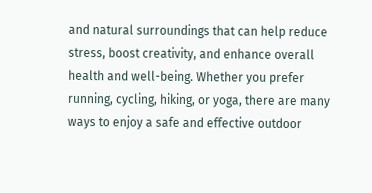and natural surroundings that can help reduce stress, boost creativity, and enhance overall health and well-being. Whether you prefer running, cycling, hiking, or yoga, there are many ways to enjoy a safe and effective outdoor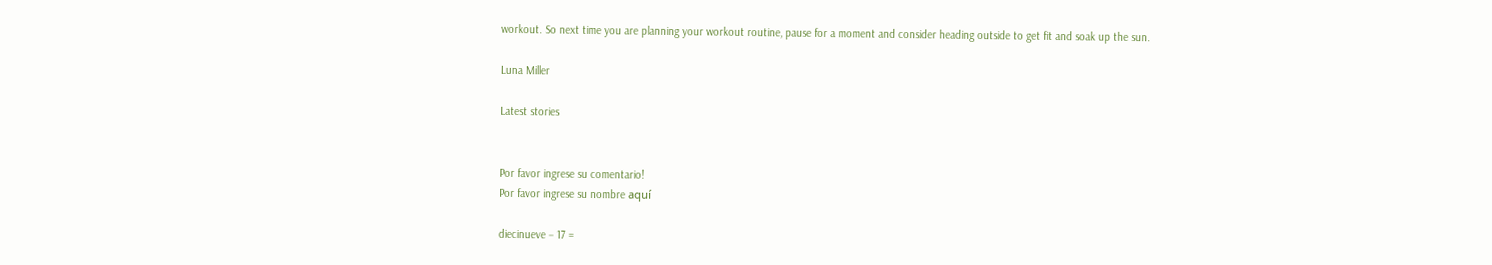workout. So next time you are planning your workout routine, pause for a moment and consider heading outside to get fit and soak up the sun.

Luna Miller

Latest stories


Por favor ingrese su comentario!
Por favor ingrese su nombre aquí

diecinueve − 17 =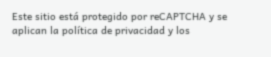Este sitio está protegido por reCAPTCHA y se aplican la política de privacidad y los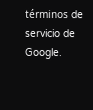términos de servicio de Google.